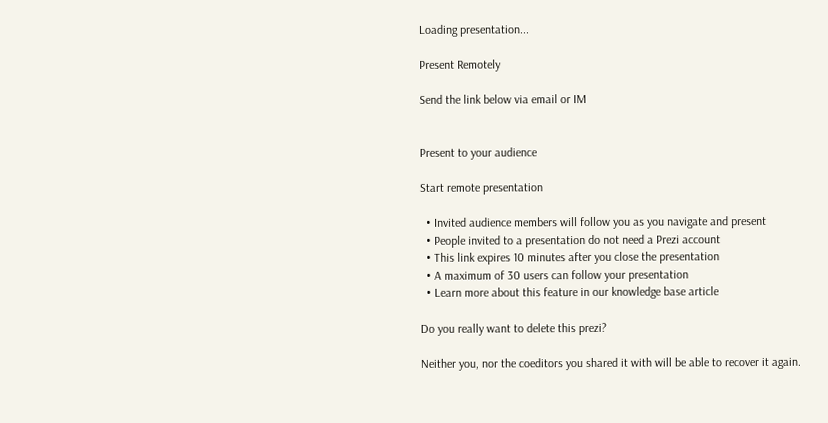Loading presentation...

Present Remotely

Send the link below via email or IM


Present to your audience

Start remote presentation

  • Invited audience members will follow you as you navigate and present
  • People invited to a presentation do not need a Prezi account
  • This link expires 10 minutes after you close the presentation
  • A maximum of 30 users can follow your presentation
  • Learn more about this feature in our knowledge base article

Do you really want to delete this prezi?

Neither you, nor the coeditors you shared it with will be able to recover it again.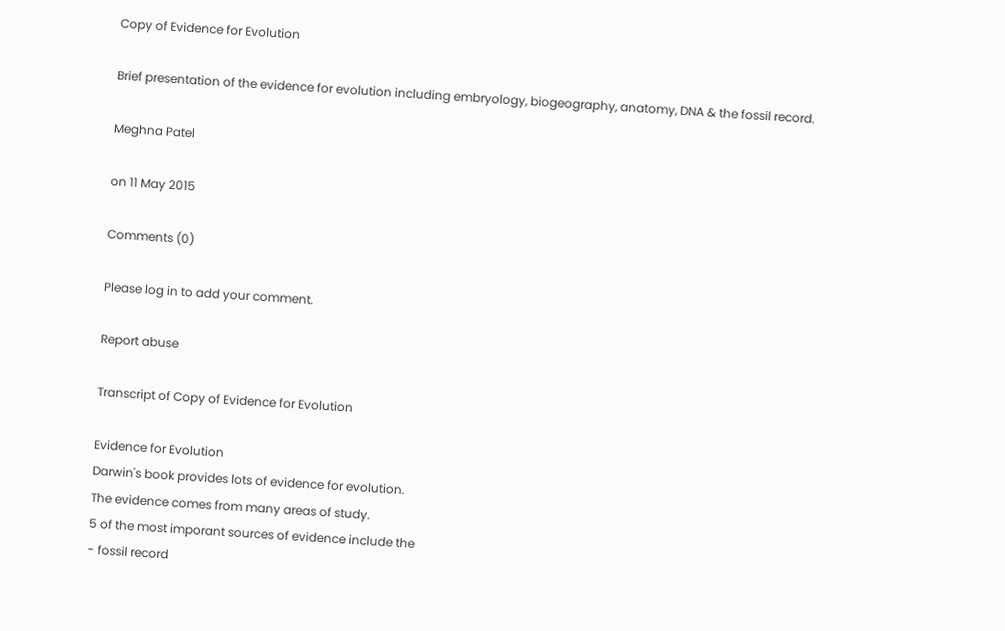Copy of Evidence for Evolution

Brief presentation of the evidence for evolution including embryology, biogeography, anatomy, DNA & the fossil record.

Meghna Patel

on 11 May 2015

Comments (0)

Please log in to add your comment.

Report abuse

Transcript of Copy of Evidence for Evolution

Evidence for Evolution
Darwin's book provides lots of evidence for evolution.
The evidence comes from many areas of study.
5 of the most imporant sources of evidence include the
- fossil record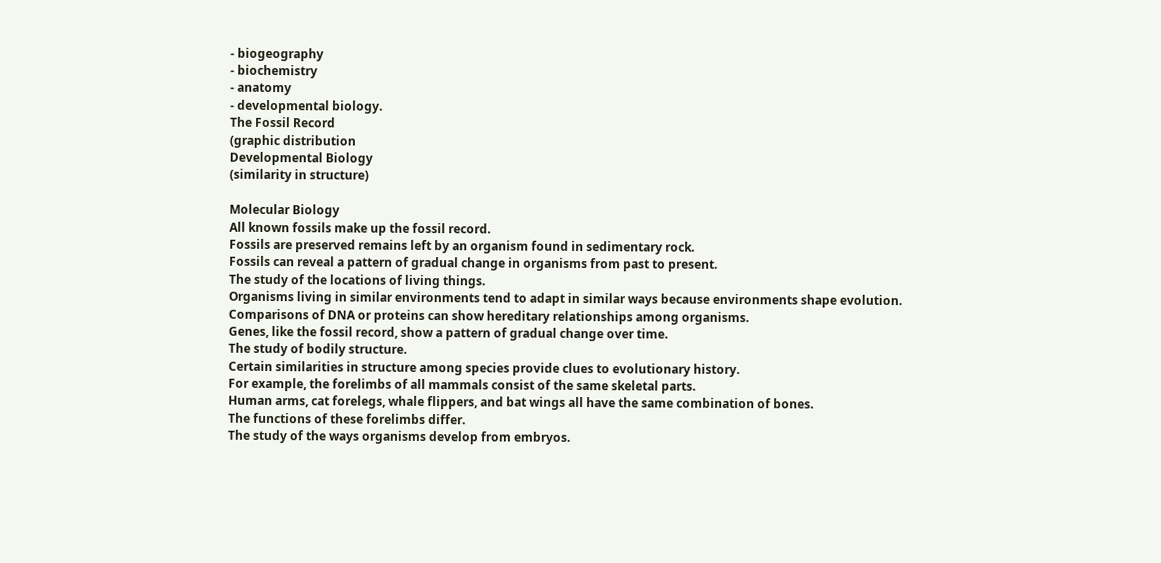- biogeography
- biochemistry
- anatomy
- developmental biology.
The Fossil Record
(graphic distribution
Developmental Biology
(similarity in structure)

Molecular Biology
All known fossils make up the fossil record.
Fossils are preserved remains left by an organism found in sedimentary rock.
Fossils can reveal a pattern of gradual change in organisms from past to present.
The study of the locations of living things.
Organisms living in similar environments tend to adapt in similar ways because environments shape evolution.
Comparisons of DNA or proteins can show hereditary relationships among organisms.
Genes, like the fossil record, show a pattern of gradual change over time.
The study of bodily structure.
Certain similarities in structure among species provide clues to evolutionary history.
For example, the forelimbs of all mammals consist of the same skeletal parts.
Human arms, cat forelegs, whale flippers, and bat wings all have the same combination of bones.
The functions of these forelimbs differ.
The study of the ways organisms develop from embryos.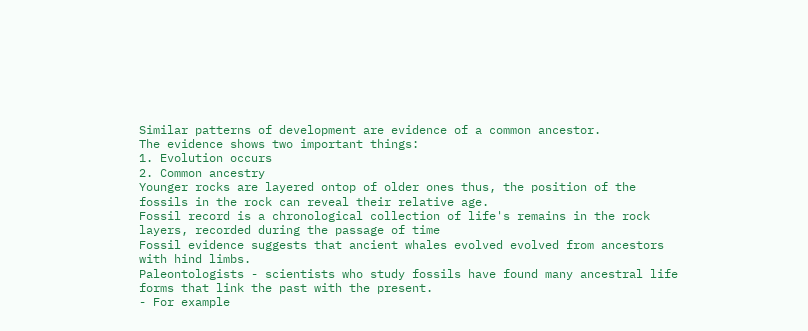Similar patterns of development are evidence of a common ancestor.
The evidence shows two important things:
1. Evolution occurs
2. Common ancestry
Younger rocks are layered ontop of older ones thus, the position of the fossils in the rock can reveal their relative age.
Fossil record is a chronological collection of life's remains in the rock layers, recorded during the passage of time
Fossil evidence suggests that ancient whales evolved evolved from ancestors with hind limbs.
Paleontologists - scientists who study fossils have found many ancestral life forms that link the past with the present.
- For example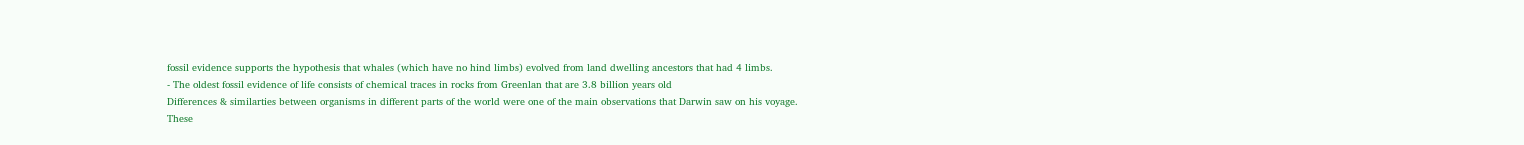fossil evidence supports the hypothesis that whales (which have no hind limbs) evolved from land dwelling ancestors that had 4 limbs.
- The oldest fossil evidence of life consists of chemical traces in rocks from Greenlan that are 3.8 billion years old
Differences & similarties between organisms in different parts of the world were one of the main observations that Darwin saw on his voyage.
These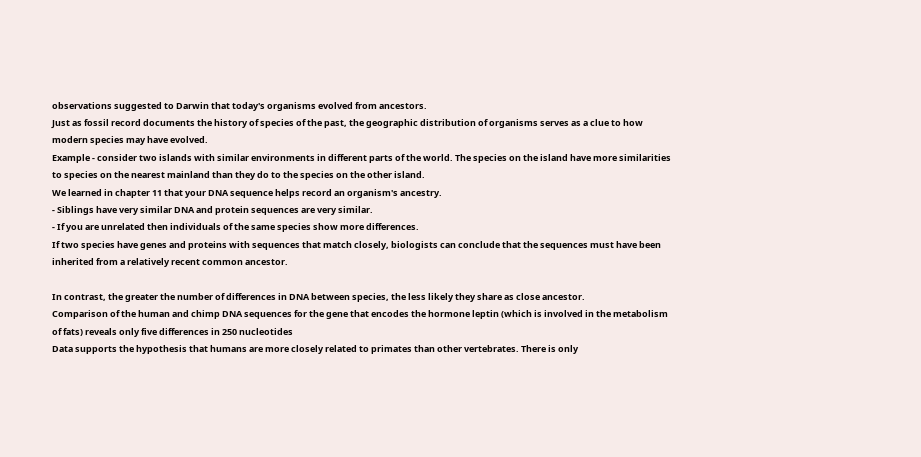observations suggested to Darwin that today's organisms evolved from ancestors.
Just as fossil record documents the history of species of the past, the geographic distribution of organisms serves as a clue to how modern species may have evolved.
Example - consider two islands with similar environments in different parts of the world. The species on the island have more similarities to species on the nearest mainland than they do to the species on the other island.
We learned in chapter 11 that your DNA sequence helps record an organism's ancestry.
- Siblings have very similar DNA and protein sequences are very similar.
- If you are unrelated then individuals of the same species show more differences.
If two species have genes and proteins with sequences that match closely, biologists can conclude that the sequences must have been inherited from a relatively recent common ancestor.

In contrast, the greater the number of differences in DNA between species, the less likely they share as close ancestor.
Comparison of the human and chimp DNA sequences for the gene that encodes the hormone leptin (which is involved in the metabolism of fats) reveals only five differences in 250 nucleotides
Data supports the hypothesis that humans are more closely related to primates than other vertebrates. There is only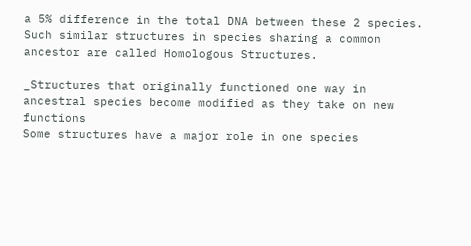a 5% difference in the total DNA between these 2 species.
Such similar structures in species sharing a common ancestor are called Homologous Structures.

_Structures that originally functioned one way in ancestral species become modified as they take on new functions
Some structures have a major role in one species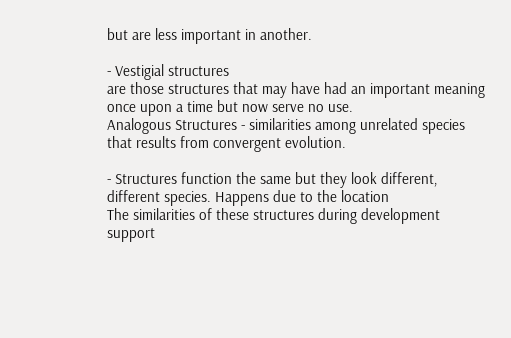but are less important in another.

- Vestigial structures
are those structures that may have had an important meaning once upon a time but now serve no use.
Analogous Structures - similarities among unrelated species that results from convergent evolution.

- Structures function the same but they look different, different species. Happens due to the location
The similarities of these structures during development support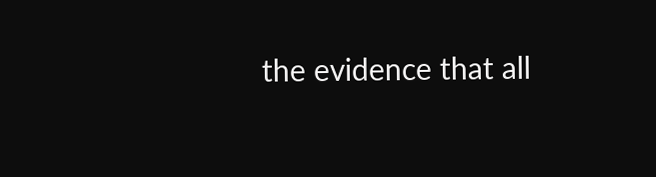the evidence that all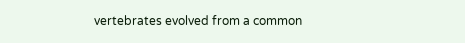vertebrates evolved from a common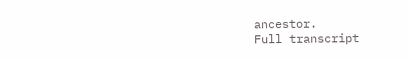ancestor.
Full transcript